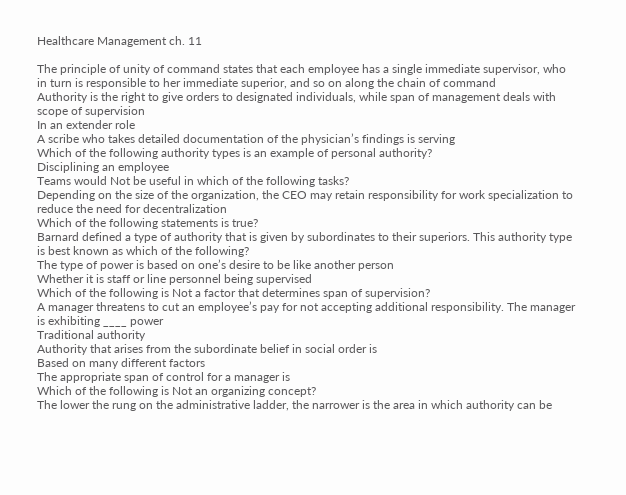Healthcare Management ch. 11

The principle of unity of command states that each employee has a single immediate supervisor, who in turn is responsible to her immediate superior, and so on along the chain of command
Authority is the right to give orders to designated individuals, while span of management deals with scope of supervision
In an extender role
A scribe who takes detailed documentation of the physician’s findings is serving
Which of the following authority types is an example of personal authority?
Disciplining an employee
Teams would Not be useful in which of the following tasks?
Depending on the size of the organization, the CEO may retain responsibility for work specialization to reduce the need for decentralization
Which of the following statements is true?
Barnard defined a type of authority that is given by subordinates to their superiors. This authority type is best known as which of the following?
The type of power is based on one’s desire to be like another person
Whether it is staff or line personnel being supervised
Which of the following is Not a factor that determines span of supervision?
A manager threatens to cut an employee’s pay for not accepting additional responsibility. The manager is exhibiting ____ power
Traditional authority
Authority that arises from the subordinate belief in social order is
Based on many different factors
The appropriate span of control for a manager is
Which of the following is Not an organizing concept?
The lower the rung on the administrative ladder, the narrower is the area in which authority can be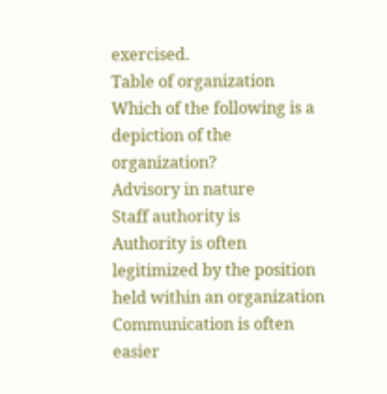exercised.
Table of organization
Which of the following is a depiction of the organization?
Advisory in nature
Staff authority is
Authority is often legitimized by the position held within an organization
Communication is often easier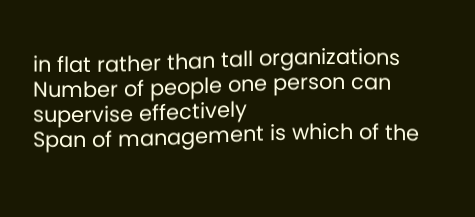in flat rather than tall organizations
Number of people one person can supervise effectively
Span of management is which of the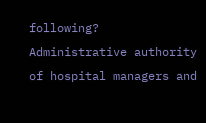following?
Administrative authority of hospital managers and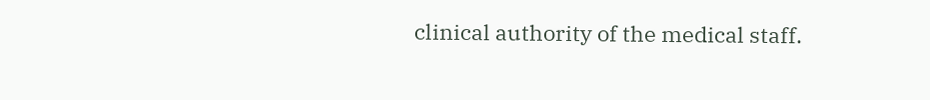clinical authority of the medical staff.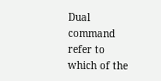Dual command refer to which of the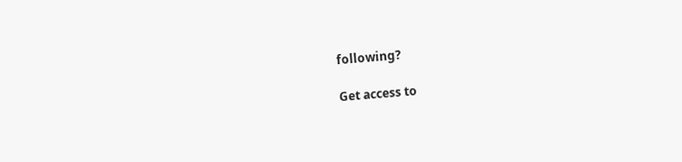following?

Get access to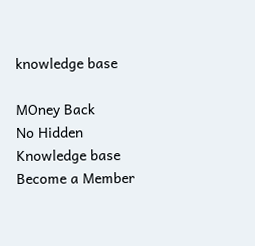knowledge base

MOney Back
No Hidden
Knowledge base
Become a Member